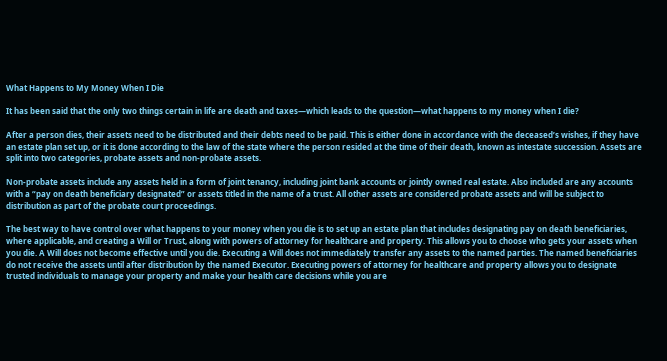What Happens to My Money When I Die

It has been said that the only two things certain in life are death and taxes—which leads to the question—what happens to my money when I die?

After a person dies, their assets need to be distributed and their debts need to be paid. This is either done in accordance with the deceased’s wishes, if they have an estate plan set up, or it is done according to the law of the state where the person resided at the time of their death, known as intestate succession. Assets are split into two categories, probate assets and non-probate assets.

Non-probate assets include any assets held in a form of joint tenancy, including joint bank accounts or jointly owned real estate. Also included are any accounts with a “pay on death beneficiary designated” or assets titled in the name of a trust. All other assets are considered probate assets and will be subject to distribution as part of the probate court proceedings.

The best way to have control over what happens to your money when you die is to set up an estate plan that includes designating pay on death beneficiaries, where applicable, and creating a Will or Trust, along with powers of attorney for healthcare and property. This allows you to choose who gets your assets when you die. A Will does not become effective until you die. Executing a Will does not immediately transfer any assets to the named parties. The named beneficiaries do not receive the assets until after distribution by the named Executor. Executing powers of attorney for healthcare and property allows you to designate trusted individuals to manage your property and make your health care decisions while you are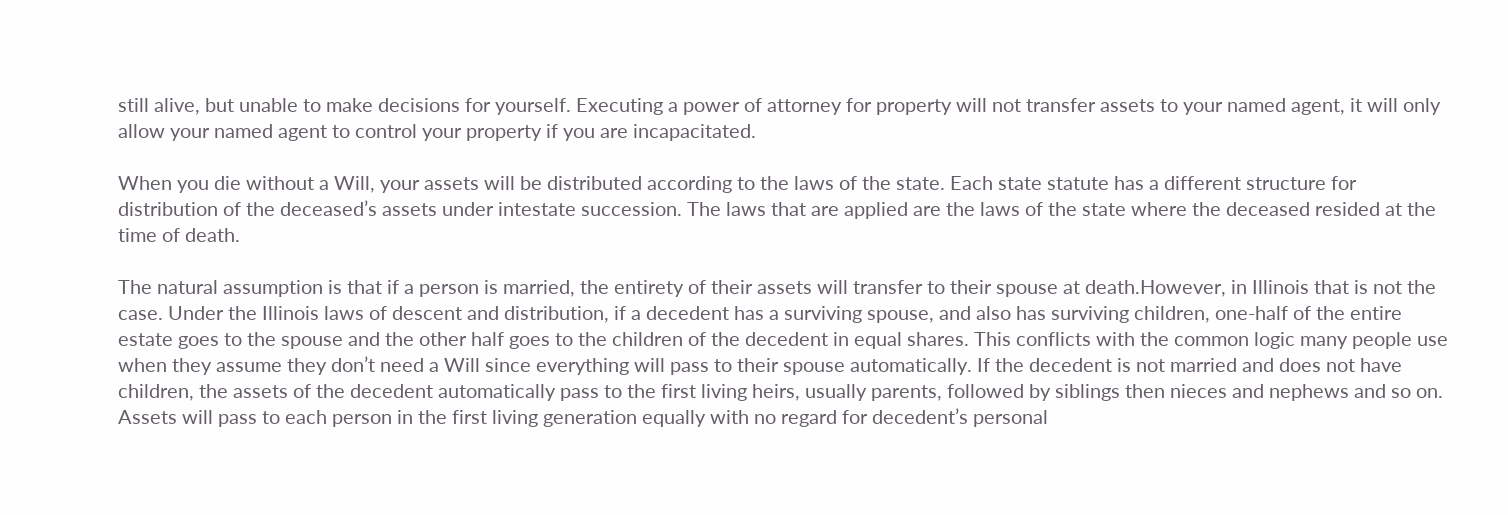still alive, but unable to make decisions for yourself. Executing a power of attorney for property will not transfer assets to your named agent, it will only allow your named agent to control your property if you are incapacitated.

When you die without a Will, your assets will be distributed according to the laws of the state. Each state statute has a different structure for distribution of the deceased’s assets under intestate succession. The laws that are applied are the laws of the state where the deceased resided at the time of death.

The natural assumption is that if a person is married, the entirety of their assets will transfer to their spouse at death.However, in Illinois that is not the case. Under the Illinois laws of descent and distribution, if a decedent has a surviving spouse, and also has surviving children, one-half of the entire estate goes to the spouse and the other half goes to the children of the decedent in equal shares. This conflicts with the common logic many people use when they assume they don’t need a Will since everything will pass to their spouse automatically. If the decedent is not married and does not have children, the assets of the decedent automatically pass to the first living heirs, usually parents, followed by siblings then nieces and nephews and so on. Assets will pass to each person in the first living generation equally with no regard for decedent’s personal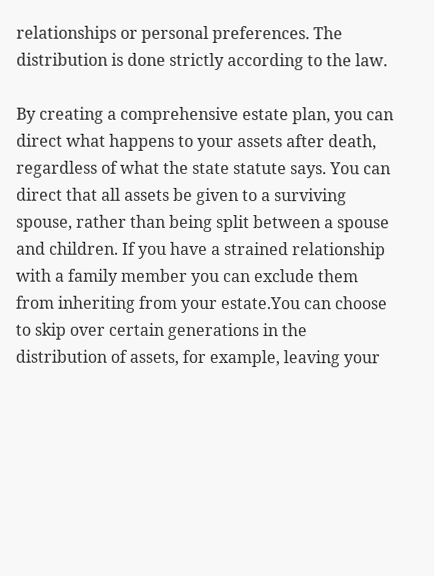relationships or personal preferences. The distribution is done strictly according to the law.

By creating a comprehensive estate plan, you can direct what happens to your assets after death, regardless of what the state statute says. You can direct that all assets be given to a surviving spouse, rather than being split between a spouse and children. If you have a strained relationship with a family member you can exclude them from inheriting from your estate.You can choose to skip over certain generations in the distribution of assets, for example, leaving your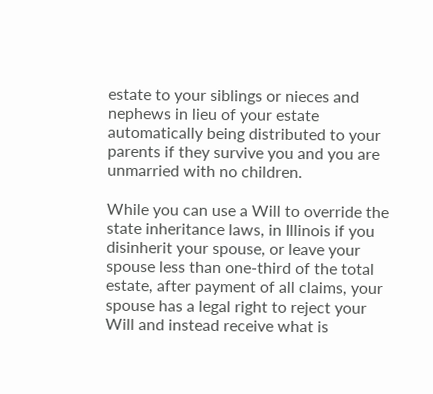estate to your siblings or nieces and nephews in lieu of your estate automatically being distributed to your parents if they survive you and you are unmarried with no children.

While you can use a Will to override the state inheritance laws, in Illinois if you disinherit your spouse, or leave your spouse less than one-third of the total estate, after payment of all claims, your spouse has a legal right to reject your Will and instead receive what is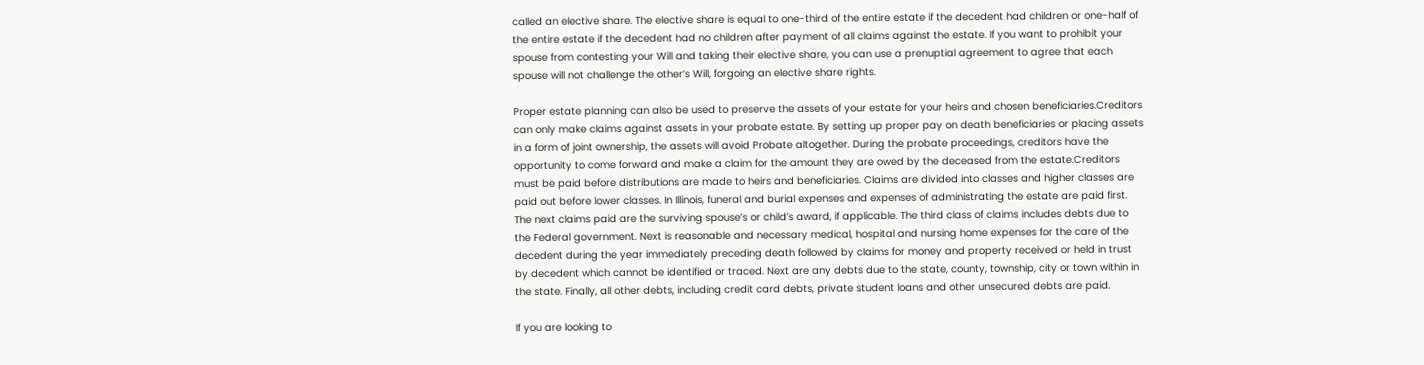called an elective share. The elective share is equal to one-third of the entire estate if the decedent had children or one-half of the entire estate if the decedent had no children after payment of all claims against the estate. If you want to prohibit your spouse from contesting your Will and taking their elective share, you can use a prenuptial agreement to agree that each spouse will not challenge the other’s Will, forgoing an elective share rights.

Proper estate planning can also be used to preserve the assets of your estate for your heirs and chosen beneficiaries.Creditors can only make claims against assets in your probate estate. By setting up proper pay on death beneficiaries or placing assets in a form of joint ownership, the assets will avoid Probate altogether. During the probate proceedings, creditors have the opportunity to come forward and make a claim for the amount they are owed by the deceased from the estate.Creditors must be paid before distributions are made to heirs and beneficiaries. Claims are divided into classes and higher classes are paid out before lower classes. In Illinois, funeral and burial expenses and expenses of administrating the estate are paid first. The next claims paid are the surviving spouse’s or child’s award, if applicable. The third class of claims includes debts due to the Federal government. Next is reasonable and necessary medical, hospital and nursing home expenses for the care of the decedent during the year immediately preceding death followed by claims for money and property received or held in trust by decedent which cannot be identified or traced. Next are any debts due to the state, county, township, city or town within in the state. Finally, all other debts, including credit card debts, private student loans and other unsecured debts are paid.

If you are looking to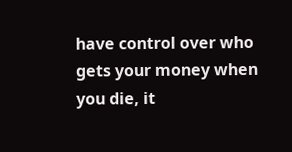have control over who gets your money when you die, it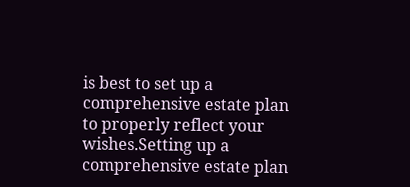is best to set up a comprehensive estate plan to properly reflect your wishes.Setting up a comprehensive estate plan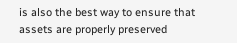is also the best way to ensure that assets are properly preserved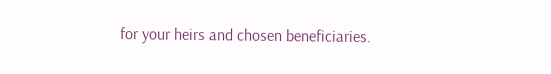for your heirs and chosen beneficiaries.